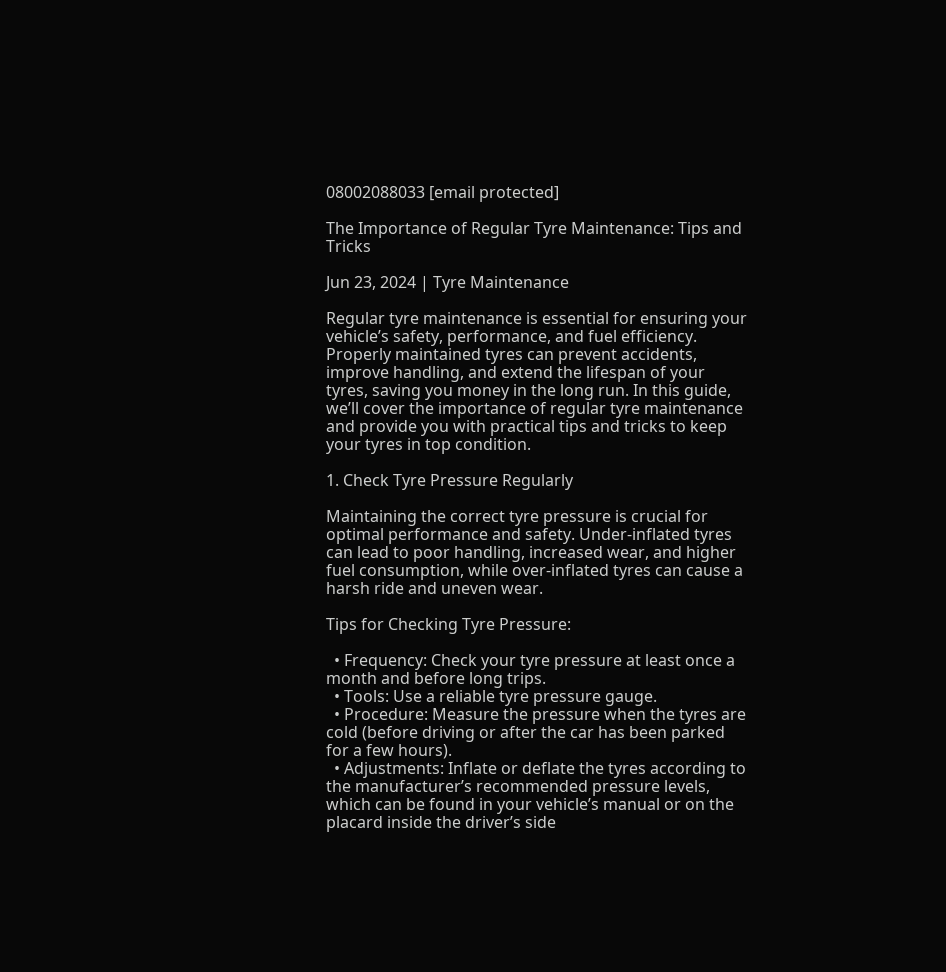08002088033 [email protected]

The Importance of Regular Tyre Maintenance: Tips and Tricks

Jun 23, 2024 | Tyre Maintenance

Regular tyre maintenance is essential for ensuring your vehicle’s safety, performance, and fuel efficiency. Properly maintained tyres can prevent accidents, improve handling, and extend the lifespan of your tyres, saving you money in the long run. In this guide, we’ll cover the importance of regular tyre maintenance and provide you with practical tips and tricks to keep your tyres in top condition.

1. Check Tyre Pressure Regularly

Maintaining the correct tyre pressure is crucial for optimal performance and safety. Under-inflated tyres can lead to poor handling, increased wear, and higher fuel consumption, while over-inflated tyres can cause a harsh ride and uneven wear.

Tips for Checking Tyre Pressure:

  • Frequency: Check your tyre pressure at least once a month and before long trips.
  • Tools: Use a reliable tyre pressure gauge.
  • Procedure: Measure the pressure when the tyres are cold (before driving or after the car has been parked for a few hours).
  • Adjustments: Inflate or deflate the tyres according to the manufacturer’s recommended pressure levels, which can be found in your vehicle’s manual or on the placard inside the driver’s side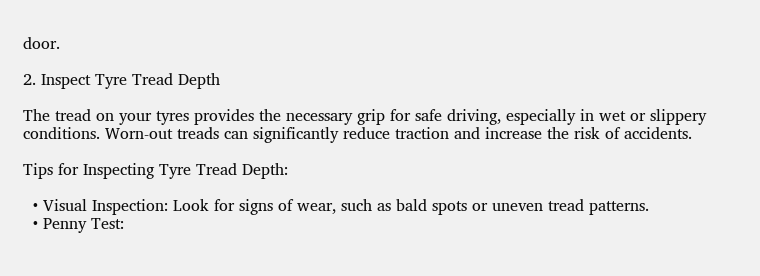door.

2. Inspect Tyre Tread Depth

The tread on your tyres provides the necessary grip for safe driving, especially in wet or slippery conditions. Worn-out treads can significantly reduce traction and increase the risk of accidents.

Tips for Inspecting Tyre Tread Depth:

  • Visual Inspection: Look for signs of wear, such as bald spots or uneven tread patterns.
  • Penny Test: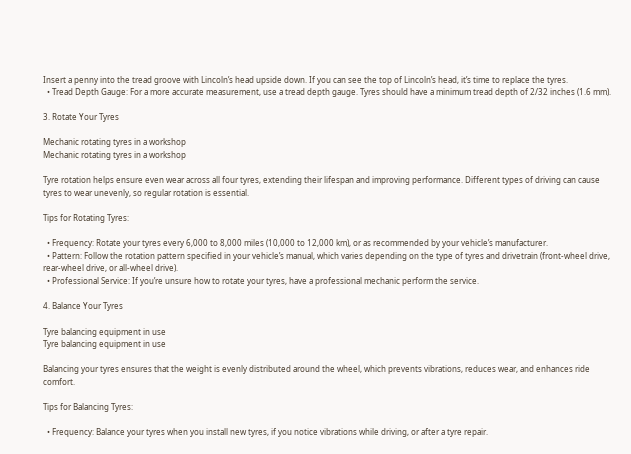Insert a penny into the tread groove with Lincoln’s head upside down. If you can see the top of Lincoln’s head, it’s time to replace the tyres.
  • Tread Depth Gauge: For a more accurate measurement, use a tread depth gauge. Tyres should have a minimum tread depth of 2/32 inches (1.6 mm).

3. Rotate Your Tyres

Mechanic rotating tyres in a workshop
Mechanic rotating tyres in a workshop

Tyre rotation helps ensure even wear across all four tyres, extending their lifespan and improving performance. Different types of driving can cause tyres to wear unevenly, so regular rotation is essential.

Tips for Rotating Tyres:

  • Frequency: Rotate your tyres every 6,000 to 8,000 miles (10,000 to 12,000 km), or as recommended by your vehicle’s manufacturer.
  • Pattern: Follow the rotation pattern specified in your vehicle’s manual, which varies depending on the type of tyres and drivetrain (front-wheel drive, rear-wheel drive, or all-wheel drive).
  • Professional Service: If you’re unsure how to rotate your tyres, have a professional mechanic perform the service.

4. Balance Your Tyres

Tyre balancing equipment in use
Tyre balancing equipment in use

Balancing your tyres ensures that the weight is evenly distributed around the wheel, which prevents vibrations, reduces wear, and enhances ride comfort.

Tips for Balancing Tyres:

  • Frequency: Balance your tyres when you install new tyres, if you notice vibrations while driving, or after a tyre repair.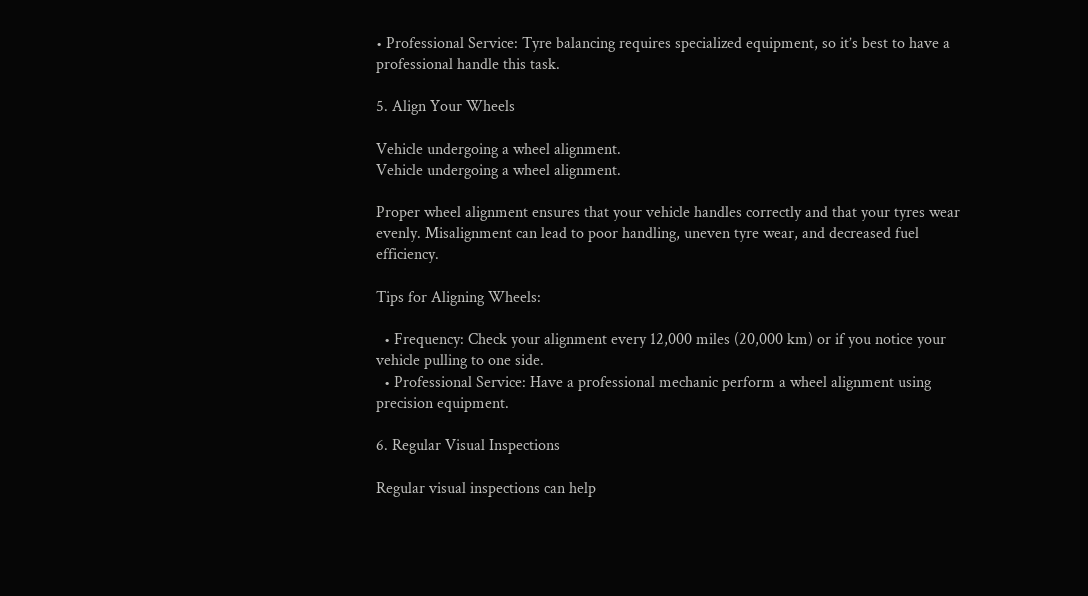• Professional Service: Tyre balancing requires specialized equipment, so it’s best to have a professional handle this task.

5. Align Your Wheels

Vehicle undergoing a wheel alignment.
Vehicle undergoing a wheel alignment.

Proper wheel alignment ensures that your vehicle handles correctly and that your tyres wear evenly. Misalignment can lead to poor handling, uneven tyre wear, and decreased fuel efficiency.

Tips for Aligning Wheels:

  • Frequency: Check your alignment every 12,000 miles (20,000 km) or if you notice your vehicle pulling to one side.
  • Professional Service: Have a professional mechanic perform a wheel alignment using precision equipment.

6. Regular Visual Inspections

Regular visual inspections can help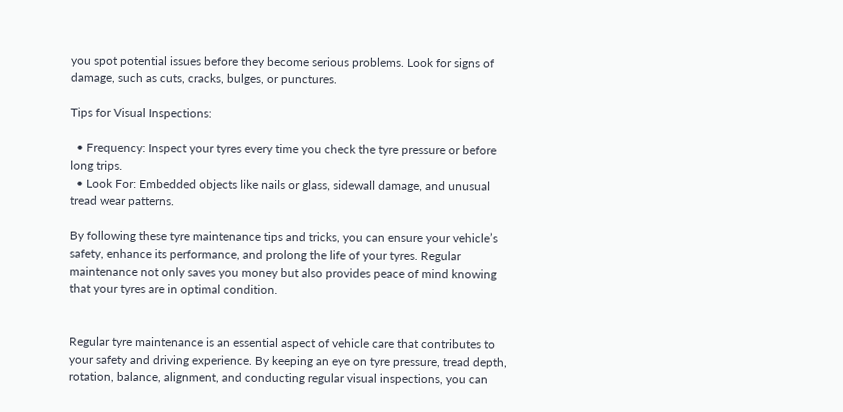you spot potential issues before they become serious problems. Look for signs of damage, such as cuts, cracks, bulges, or punctures.

Tips for Visual Inspections:

  • Frequency: Inspect your tyres every time you check the tyre pressure or before long trips.
  • Look For: Embedded objects like nails or glass, sidewall damage, and unusual tread wear patterns.

By following these tyre maintenance tips and tricks, you can ensure your vehicle’s safety, enhance its performance, and prolong the life of your tyres. Regular maintenance not only saves you money but also provides peace of mind knowing that your tyres are in optimal condition.


Regular tyre maintenance is an essential aspect of vehicle care that contributes to your safety and driving experience. By keeping an eye on tyre pressure, tread depth, rotation, balance, alignment, and conducting regular visual inspections, you can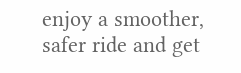enjoy a smoother, safer ride and get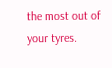the most out of your tyres.